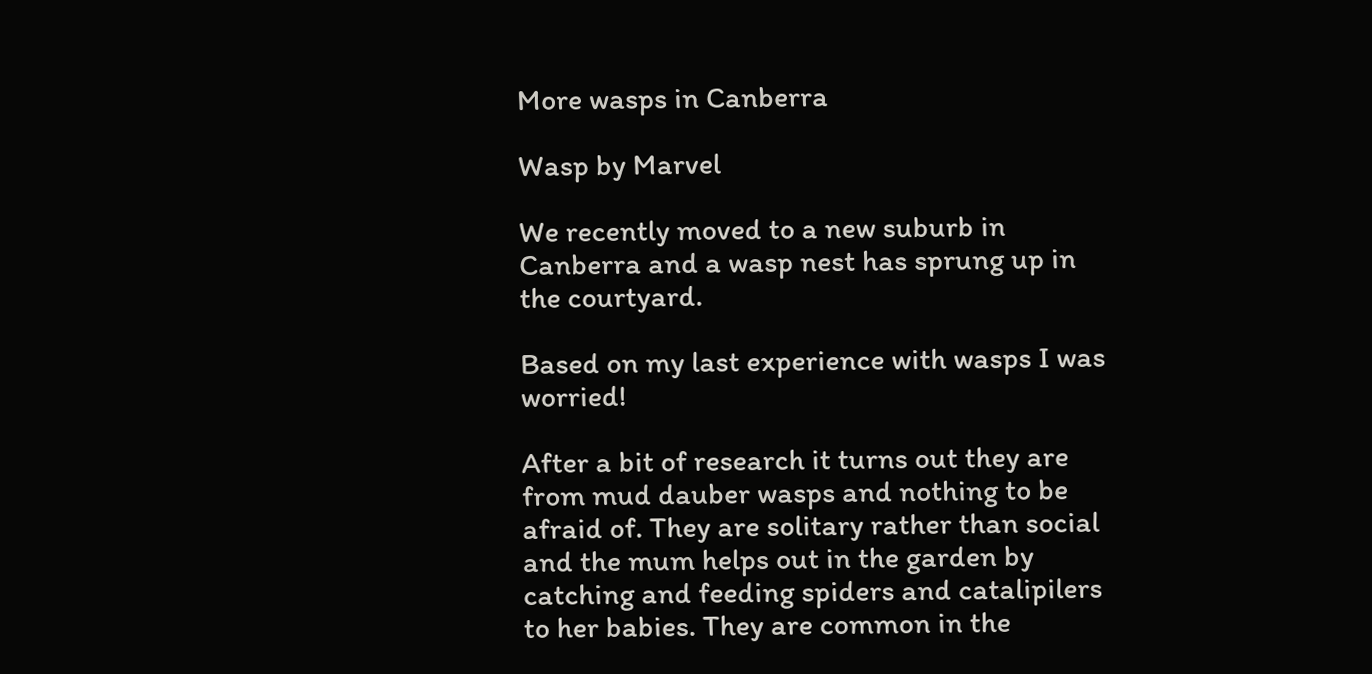More wasps in Canberra

Wasp by Marvel

We recently moved to a new suburb in Canberra and a wasp nest has sprung up in the courtyard.

Based on my last experience with wasps I was worried!

After a bit of research it turns out they are from mud dauber wasps and nothing to be afraid of. They are solitary rather than social and the mum helps out in the garden by catching and feeding spiders and catalipilers to her babies. They are common in the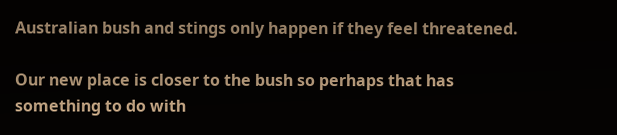Australian bush and stings only happen if they feel threatened.

Our new place is closer to the bush so perhaps that has something to do with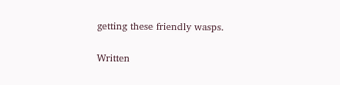getting these friendly wasps.

Written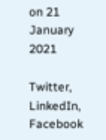on 21 January 2021

Twitter, LinkedIn, Facebook